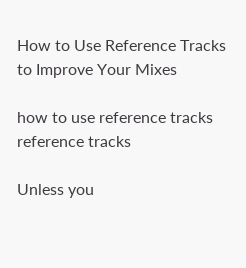How to Use Reference Tracks to Improve Your Mixes

how to use reference tracks reference tracks

Unless you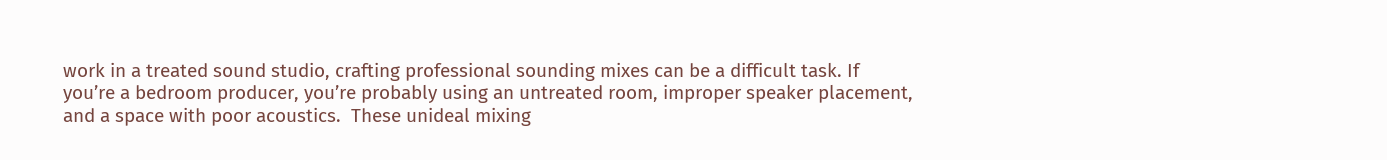work in a treated sound studio, crafting professional sounding mixes can be a difficult task. If you’re a bedroom producer, you’re probably using an untreated room, improper speaker placement, and a space with poor acoustics.  These unideal mixing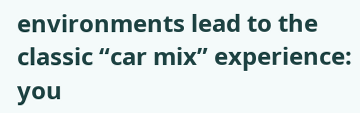environments lead to the classic “car mix” experience: you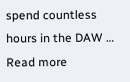spend countless hours in the DAW … Read more